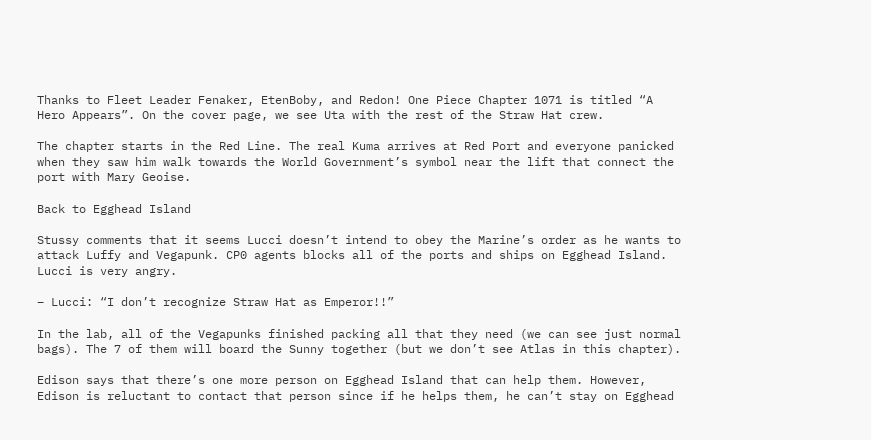Thanks to Fleet Leader Fenaker, EtenBoby, and Redon! One Piece Chapter 1071 is titled “A Hero Appears”. On the cover page, we see Uta with the rest of the Straw Hat crew.

The chapter starts in the Red Line. The real Kuma arrives at Red Port and everyone panicked when they saw him walk towards the World Government’s symbol near the lift that connect the port with Mary Geoise.

Back to Egghead Island

Stussy comments that it seems Lucci doesn’t intend to obey the Marine’s order as he wants to attack Luffy and Vegapunk. CP0 agents blocks all of the ports and ships on Egghead Island. Lucci is very angry.

– Lucci: “I don’t recognize Straw Hat as Emperor!!”

In the lab, all of the Vegapunks finished packing all that they need (we can see just normal bags). The 7 of them will board the Sunny together (but we don’t see Atlas in this chapter).

Edison says that there’s one more person on Egghead Island that can help them. However, Edison is reluctant to contact that person since if he helps them, he can’t stay on Egghead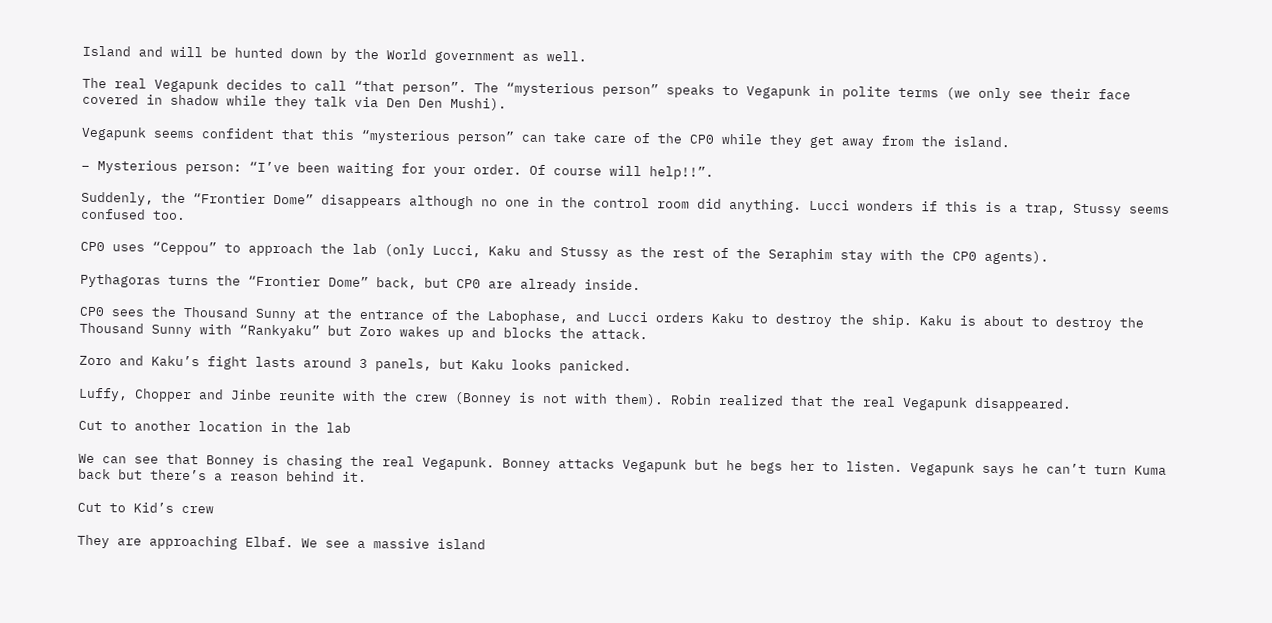Island and will be hunted down by the World government as well.

The real Vegapunk decides to call “that person”. The “mysterious person” speaks to Vegapunk in polite terms (we only see their face covered in shadow while they talk via Den Den Mushi).

Vegapunk seems confident that this “mysterious person” can take care of the CP0 while they get away from the island.

– Mysterious person: “I’ve been waiting for your order. Of course will help!!”.

Suddenly, the “Frontier Dome” disappears although no one in the control room did anything. Lucci wonders if this is a trap, Stussy seems confused too.

CP0 uses “Ceppou” to approach the lab (only Lucci, Kaku and Stussy as the rest of the Seraphim stay with the CP0 agents).

Pythagoras turns the “Frontier Dome” back, but CP0 are already inside.

CP0 sees the Thousand Sunny at the entrance of the Labophase, and Lucci orders Kaku to destroy the ship. Kaku is about to destroy the Thousand Sunny with “Rankyaku” but Zoro wakes up and blocks the attack.

Zoro and Kaku’s fight lasts around 3 panels, but Kaku looks panicked.

Luffy, Chopper and Jinbe reunite with the crew (Bonney is not with them). Robin realized that the real Vegapunk disappeared.

Cut to another location in the lab

We can see that Bonney is chasing the real Vegapunk. Bonney attacks Vegapunk but he begs her to listen. Vegapunk says he can’t turn Kuma back but there’s a reason behind it.

Cut to Kid’s crew

They are approaching Elbaf. We see a massive island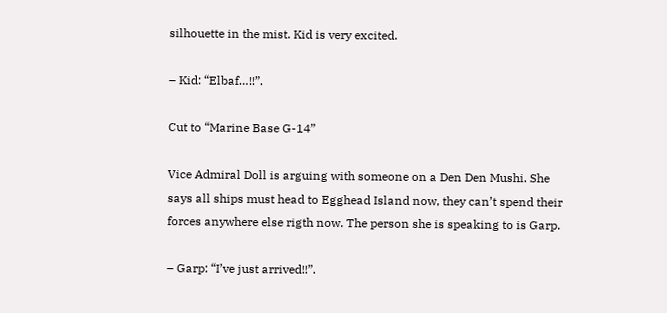silhouette in the mist. Kid is very excited.

– Kid: “Elbaf…!!”.

Cut to “Marine Base G-14”

Vice Admiral Doll is arguing with someone on a Den Den Mushi. She says all ships must head to Egghead Island now, they can’t spend their forces anywhere else rigth now. The person she is speaking to is Garp.

– Garp: “I’ve just arrived!!”.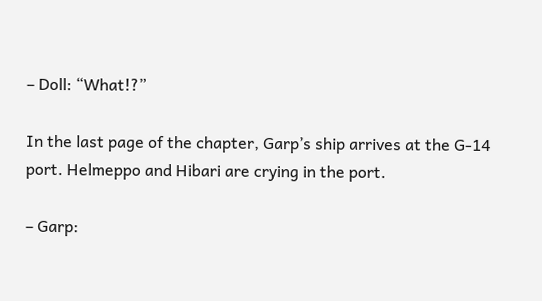– Doll: “What!?”

In the last page of the chapter, Garp’s ship arrives at the G-14 port. Helmeppo and Hibari are crying in the port.

– Garp: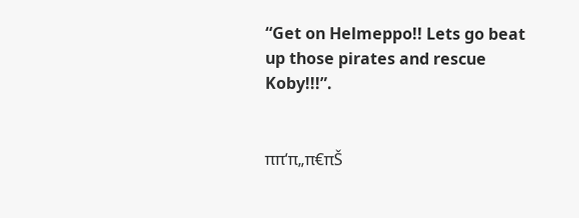“Get on Helmeppo!! Lets go beat up those pirates and rescue Koby!!!”.


ππ‘π„π€πŠ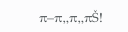π–π„π„πŠ!